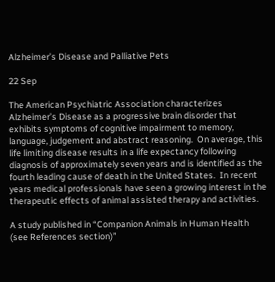Alzheimer’s Disease and Palliative Pets

22 Sep

The American Psychiatric Association characterizes Alzheimer’s Disease as a progressive brain disorder that exhibits symptoms of cognitive impairment to memory, language, judgement and abstract reasoning.  On average, this life limiting disease results in a life expectancy following diagnosis of approximately seven years and is identified as the fourth leading cause of death in the United States.  In recent years medical professionals have seen a growing interest in the therapeutic effects of animal assisted therapy and activities.

A study published in “Companion Animals in Human Health (see References section)”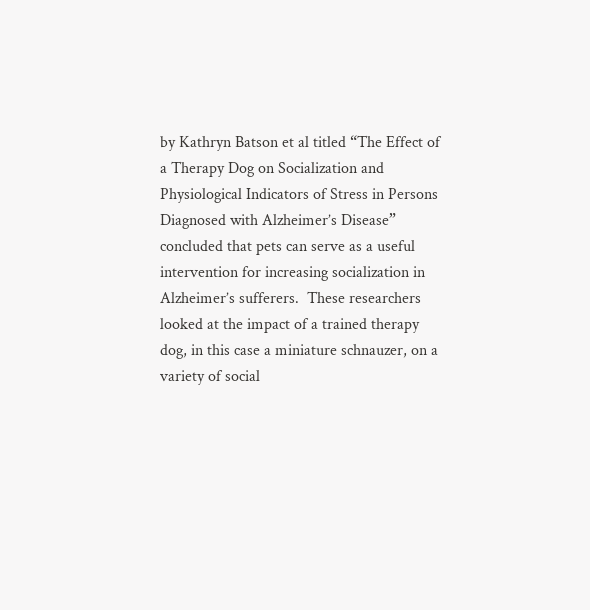by Kathryn Batson et al titled “The Effect of a Therapy Dog on Socialization and Physiological Indicators of Stress in Persons Diagnosed with Alzheimer’s Disease” concluded that pets can serve as a useful intervention for increasing socialization in Alzheimer’s sufferers.  These researchers looked at the impact of a trained therapy dog, in this case a miniature schnauzer, on a variety of social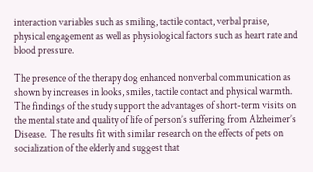interaction variables such as smiling, tactile contact, verbal praise, physical engagement as well as physiological factors such as heart rate and blood pressure.

The presence of the therapy dog enhanced nonverbal communication as shown by increases in looks, smiles, tactile contact and physical warmth.  The findings of the study support the advantages of short-term visits on the mental state and quality of life of person’s suffering from Alzheimer’s Disease.  The results fit with similar research on the effects of pets on socialization of the elderly and suggest that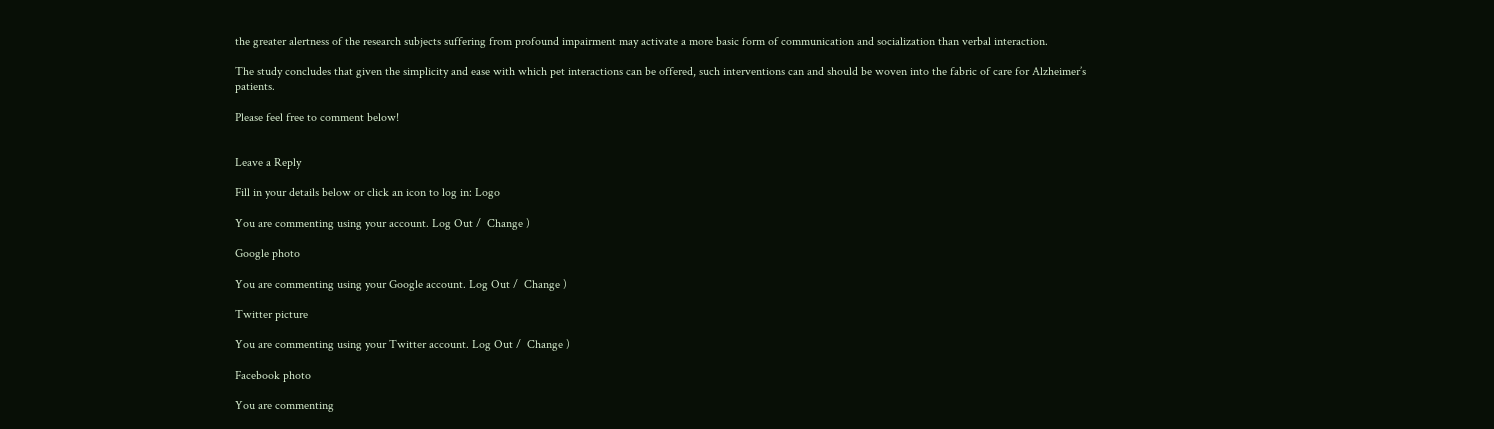the greater alertness of the research subjects suffering from profound impairment may activate a more basic form of communication and socialization than verbal interaction.

The study concludes that given the simplicity and ease with which pet interactions can be offered, such interventions can and should be woven into the fabric of care for Alzheimer’s patients.

Please feel free to comment below!


Leave a Reply

Fill in your details below or click an icon to log in: Logo

You are commenting using your account. Log Out /  Change )

Google photo

You are commenting using your Google account. Log Out /  Change )

Twitter picture

You are commenting using your Twitter account. Log Out /  Change )

Facebook photo

You are commenting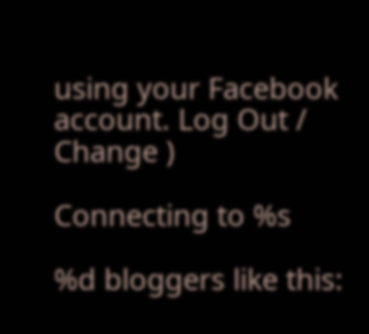using your Facebook account. Log Out /  Change )

Connecting to %s

%d bloggers like this: